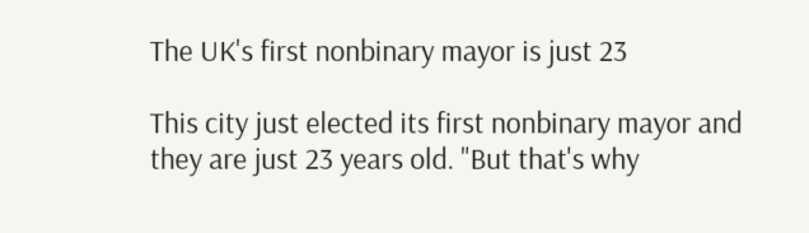The UK's first nonbinary mayor is just 23

This city just elected its first nonbinary mayor and they are just 23 years old. "But that's why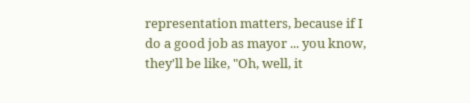representation matters, because if I do a good job as mayor ... you know, they'll be like, "Oh, well, it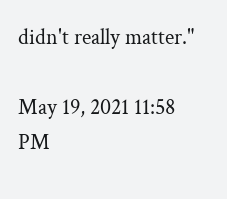didn't really matter."

May 19, 2021 11:58 PM